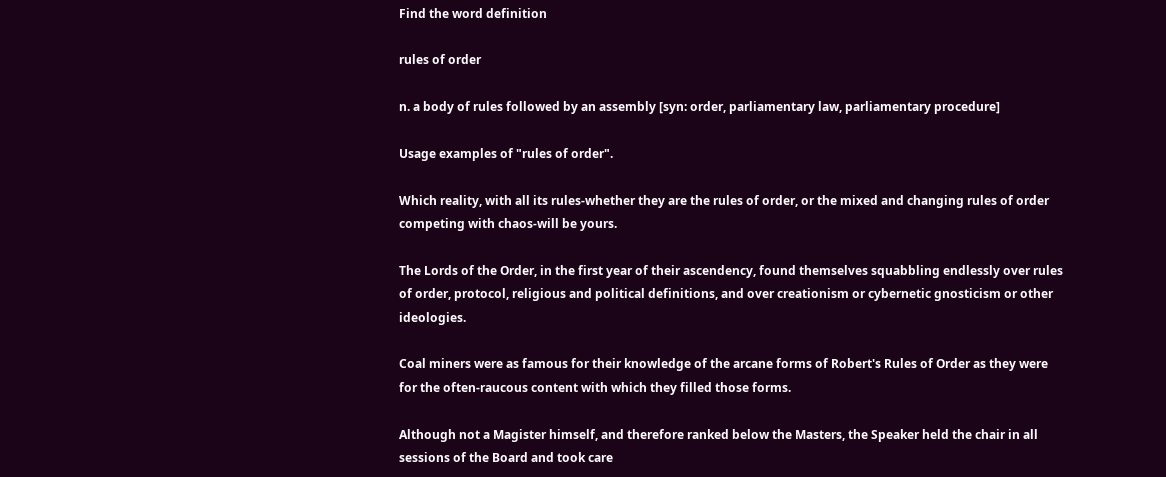Find the word definition

rules of order

n. a body of rules followed by an assembly [syn: order, parliamentary law, parliamentary procedure]

Usage examples of "rules of order".

Which reality, with all its rules-whether they are the rules of order, or the mixed and changing rules of order competing with chaos-will be yours.

The Lords of the Order, in the first year of their ascendency, found themselves squabbling endlessly over rules of order, protocol, religious and political definitions, and over creationism or cybernetic gnosticism or other ideologies.

Coal miners were as famous for their knowledge of the arcane forms of Robert's Rules of Order as they were for the often-raucous content with which they filled those forms.

Although not a Magister himself, and therefore ranked below the Masters, the Speaker held the chair in all sessions of the Board and took care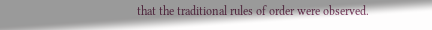that the traditional rules of order were observed.